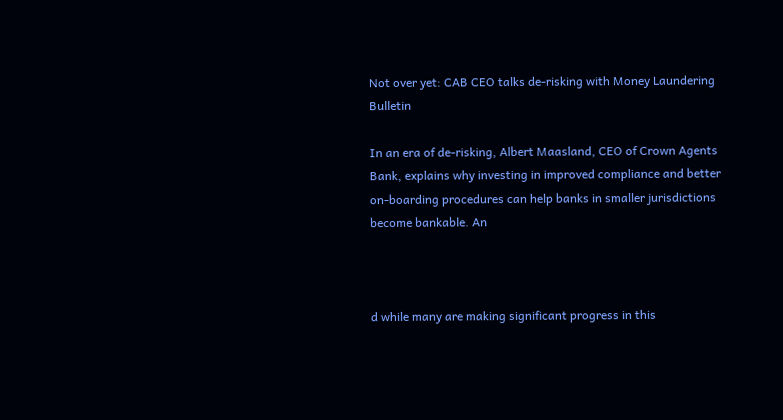Not over yet: CAB CEO talks de-risking with Money Laundering Bulletin

In an era of de-risking, Albert Maasland, CEO of Crown Agents Bank, explains why investing in improved compliance and better on-boarding procedures can help banks in smaller jurisdictions become bankable. An



d while many are making significant progress in this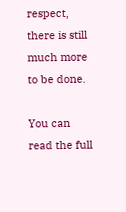respect, there is still much more to be done.

You can read the full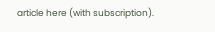article here (with subscription).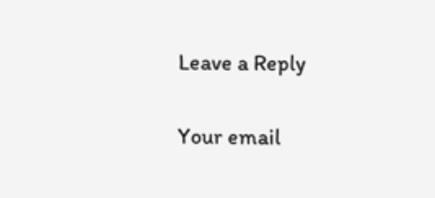Leave a Reply

Your email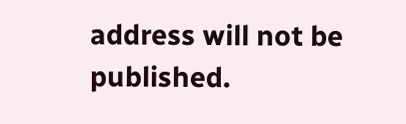address will not be published.